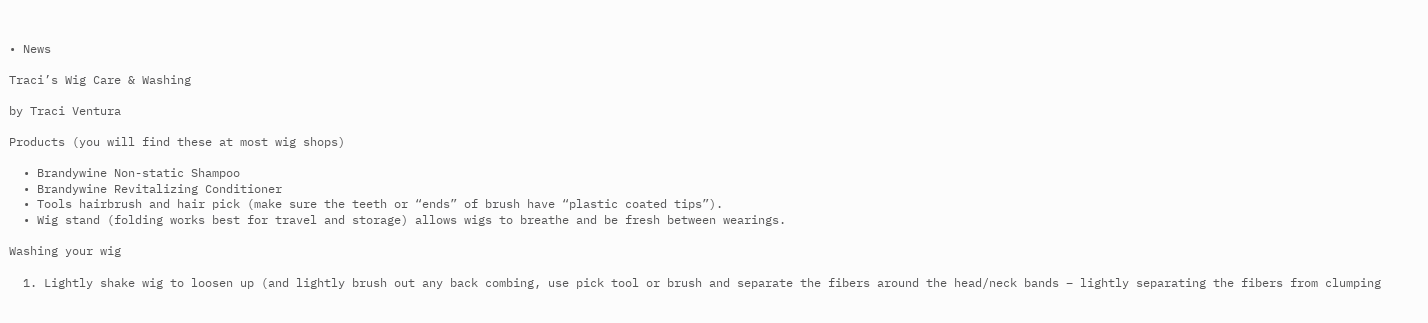• News

Traci’s Wig Care & Washing

by Traci Ventura

Products (you will find these at most wig shops)

  • Brandywine Non-static Shampoo
  • Brandywine Revitalizing Conditioner
  • Tools hairbrush and hair pick (make sure the teeth or “ends” of brush have “plastic coated tips”).
  • Wig stand (folding works best for travel and storage) allows wigs to breathe and be fresh between wearings.

Washing your wig

  1. Lightly shake wig to loosen up (and lightly brush out any back combing, use pick tool or brush and separate the fibers around the head/neck bands – lightly separating the fibers from clumping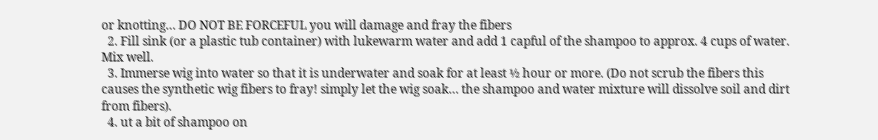or knotting… DO NOT BE FORCEFUL you will damage and fray the fibers
  2. Fill sink (or a plastic tub container) with lukewarm water and add 1 capful of the shampoo to approx. 4 cups of water. Mix well.
  3. Immerse wig into water so that it is underwater and soak for at least ½ hour or more. (Do not scrub the fibers this causes the synthetic wig fibers to fray! simply let the wig soak… the shampoo and water mixture will dissolve soil and dirt from fibers).
  4. ut a bit of shampoo on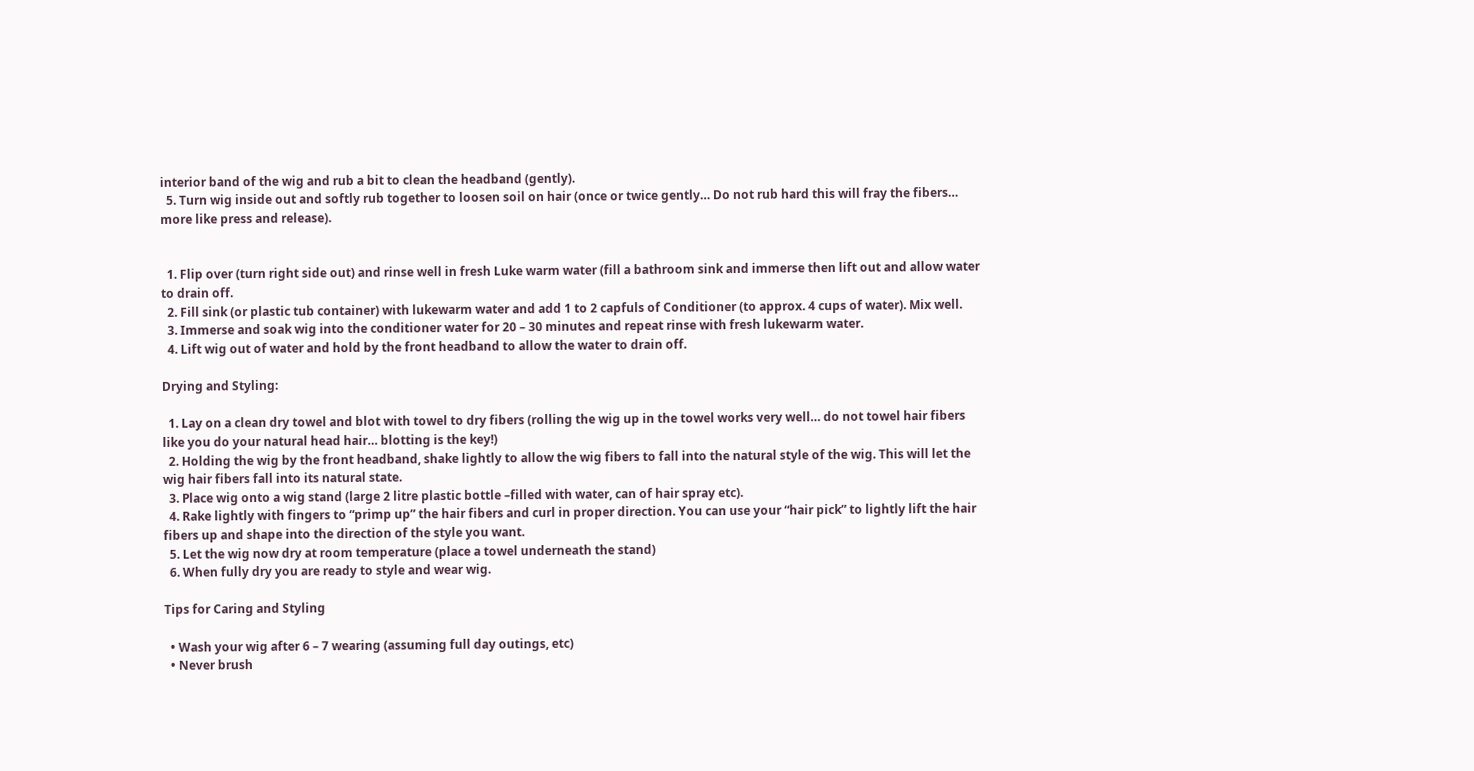interior band of the wig and rub a bit to clean the headband (gently).
  5. Turn wig inside out and softly rub together to loosen soil on hair (once or twice gently… Do not rub hard this will fray the fibers… more like press and release).


  1. Flip over (turn right side out) and rinse well in fresh Luke warm water (fill a bathroom sink and immerse then lift out and allow water to drain off.
  2. Fill sink (or plastic tub container) with lukewarm water and add 1 to 2 capfuls of Conditioner (to approx. 4 cups of water). Mix well.
  3. Immerse and soak wig into the conditioner water for 20 – 30 minutes and repeat rinse with fresh lukewarm water.
  4. Lift wig out of water and hold by the front headband to allow the water to drain off.

Drying and Styling:

  1. Lay on a clean dry towel and blot with towel to dry fibers (rolling the wig up in the towel works very well… do not towel hair fibers like you do your natural head hair… blotting is the key!)
  2. Holding the wig by the front headband, shake lightly to allow the wig fibers to fall into the natural style of the wig. This will let the wig hair fibers fall into its natural state.
  3. Place wig onto a wig stand (large 2 litre plastic bottle –filled with water, can of hair spray etc).
  4. Rake lightly with fingers to “primp up” the hair fibers and curl in proper direction. You can use your “hair pick” to lightly lift the hair fibers up and shape into the direction of the style you want.
  5. Let the wig now dry at room temperature (place a towel underneath the stand)
  6. When fully dry you are ready to style and wear wig.

Tips for Caring and Styling

  • Wash your wig after 6 – 7 wearing (assuming full day outings, etc)
  • Never brush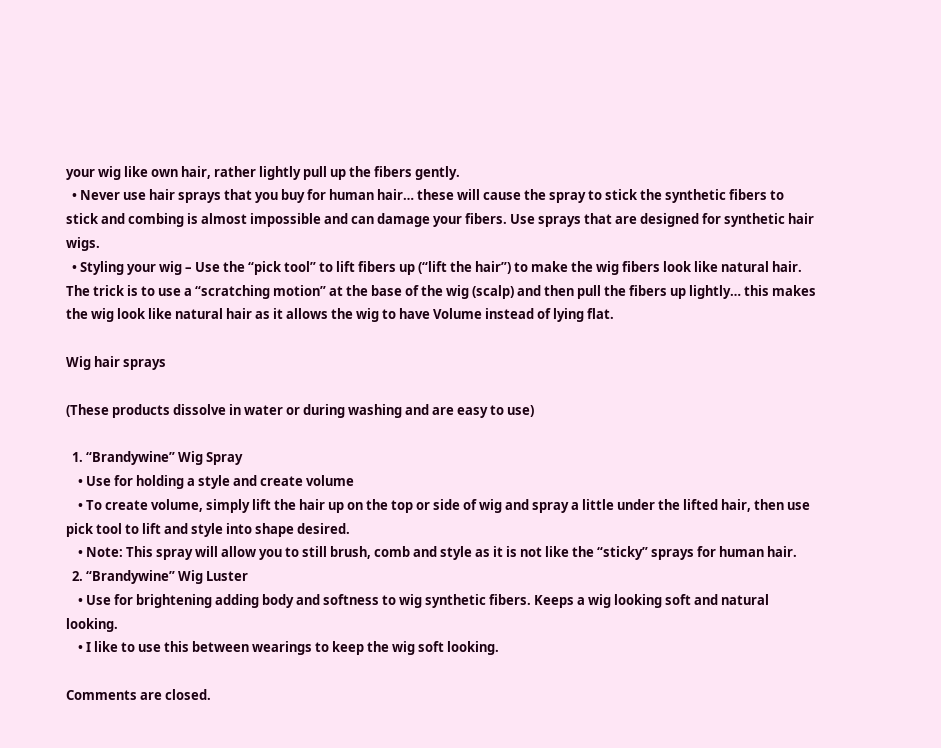your wig like own hair, rather lightly pull up the fibers gently.
  • Never use hair sprays that you buy for human hair… these will cause the spray to stick the synthetic fibers to stick and combing is almost impossible and can damage your fibers. Use sprays that are designed for synthetic hair wigs.
  • Styling your wig – Use the “pick tool” to lift fibers up (“lift the hair”) to make the wig fibers look like natural hair. The trick is to use a “scratching motion” at the base of the wig (scalp) and then pull the fibers up lightly… this makes the wig look like natural hair as it allows the wig to have Volume instead of lying flat.

Wig hair sprays

(These products dissolve in water or during washing and are easy to use)

  1. “Brandywine” Wig Spray
    • Use for holding a style and create volume
    • To create volume, simply lift the hair up on the top or side of wig and spray a little under the lifted hair, then use pick tool to lift and style into shape desired.
    • Note: This spray will allow you to still brush, comb and style as it is not like the “sticky” sprays for human hair.
  2. “Brandywine” Wig Luster
    • Use for brightening adding body and softness to wig synthetic fibers. Keeps a wig looking soft and natural looking.
    • I like to use this between wearings to keep the wig soft looking.

Comments are closed.